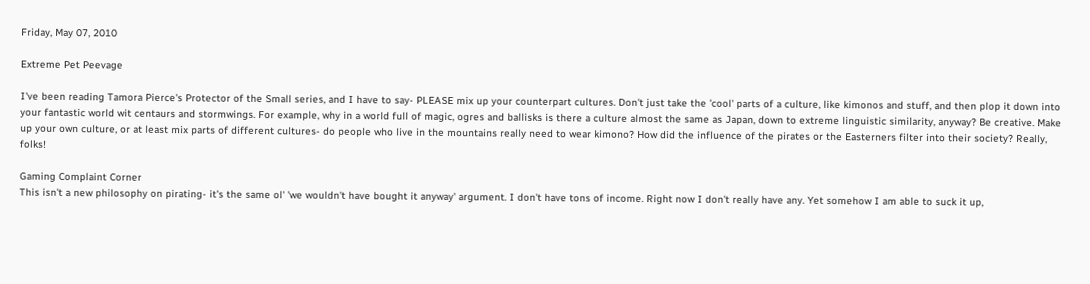Friday, May 07, 2010

Extreme Pet Peevage

I've been reading Tamora Pierce's Protector of the Small series, and I have to say- PLEASE mix up your counterpart cultures. Don't just take the 'cool' parts of a culture, like kimonos and stuff, and then plop it down into your fantastic world wit centaurs and stormwings. For example, why in a world full of magic, ogres and ballisks is there a culture almost the same as Japan, down to extreme linguistic similarity, anyway? Be creative. Make up your own culture, or at least mix parts of different cultures- do people who live in the mountains really need to wear kimono? How did the influence of the pirates or the Easterners filter into their society? Really, folks!

Gaming Complaint Corner
This isn't a new philosophy on pirating- it's the same ol' 'we wouldn't have bought it anyway' argument. I don't have tons of income. Right now I don't really have any. Yet somehow I am able to suck it up,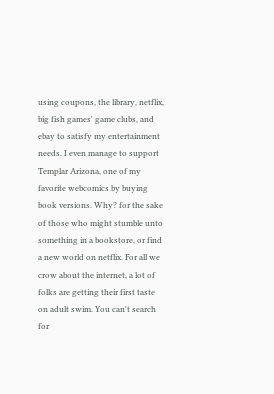using coupons, the library, netflix, big fish games' game clubs, and ebay to satisfy my entertainment needs. I even manage to support Templar Arizona, one of my favorite webcomics by buying book versions. Why? for the sake of those who might stumble unto something in a bookstore, or find a new world on netflix. For all we crow about the internet, a lot of folks are getting their first taste on adult swim. You can't search for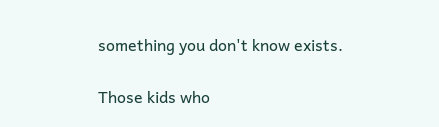something you don't know exists.

Those kids who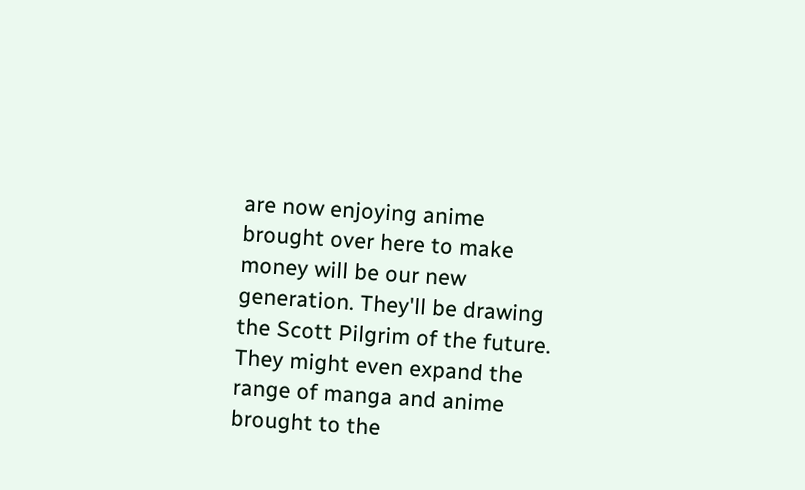are now enjoying anime brought over here to make money will be our new generation. They'll be drawing the Scott Pilgrim of the future. They might even expand the range of manga and anime brought to the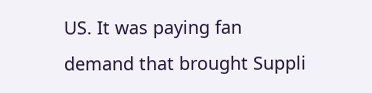US. It was paying fan demand that brought Suppli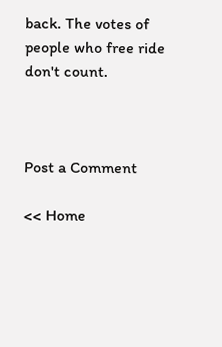back. The votes of people who free ride don't count.



Post a Comment

<< Home